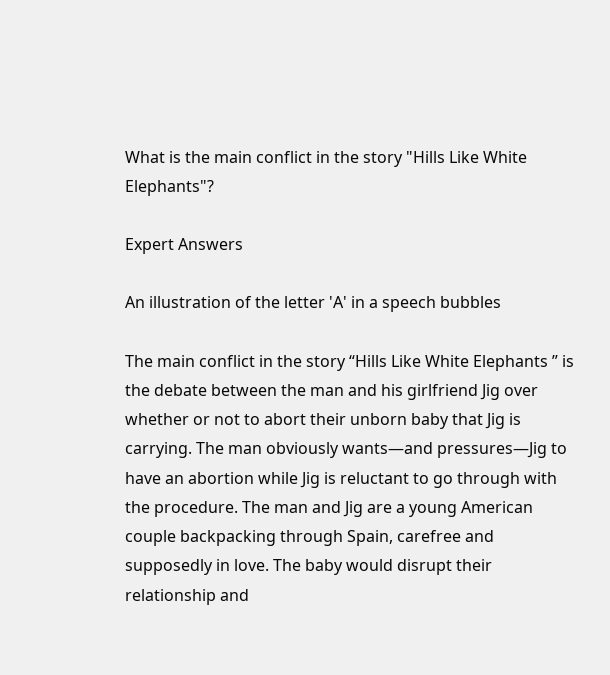What is the main conflict in the story "Hills Like White Elephants"?

Expert Answers

An illustration of the letter 'A' in a speech bubbles

The main conflict in the story “Hills Like White Elephants ” is the debate between the man and his girlfriend Jig over whether or not to abort their unborn baby that Jig is carrying. The man obviously wants—and pressures—Jig to have an abortion while Jig is reluctant to go through with the procedure. The man and Jig are a young American couple backpacking through Spain, carefree and supposedly in love. The baby would disrupt their relationship and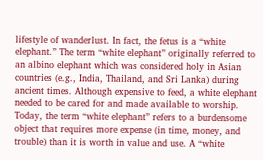lifestyle of wanderlust. In fact, the fetus is a “white elephant.” The term “white elephant” originally referred to an albino elephant which was considered holy in Asian countries (e.g., India, Thailand, and Sri Lanka) during ancient times. Although expensive to feed, a white elephant needed to be cared for and made available to worship. Today, the term “white elephant” refers to a burdensome object that requires more expense (in time, money, and trouble) than it is worth in value and use. A “white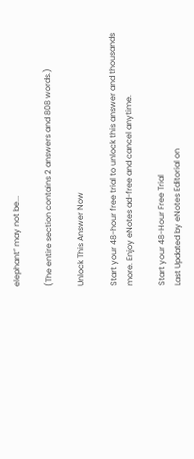elephant” may not be...

(The entire section contains 2 answers and 808 words.)

Unlock This Answer Now

Start your 48-hour free trial to unlock this answer and thousands more. Enjoy eNotes ad-free and cancel anytime.

Start your 48-Hour Free Trial
Last Updated by eNotes Editorial on